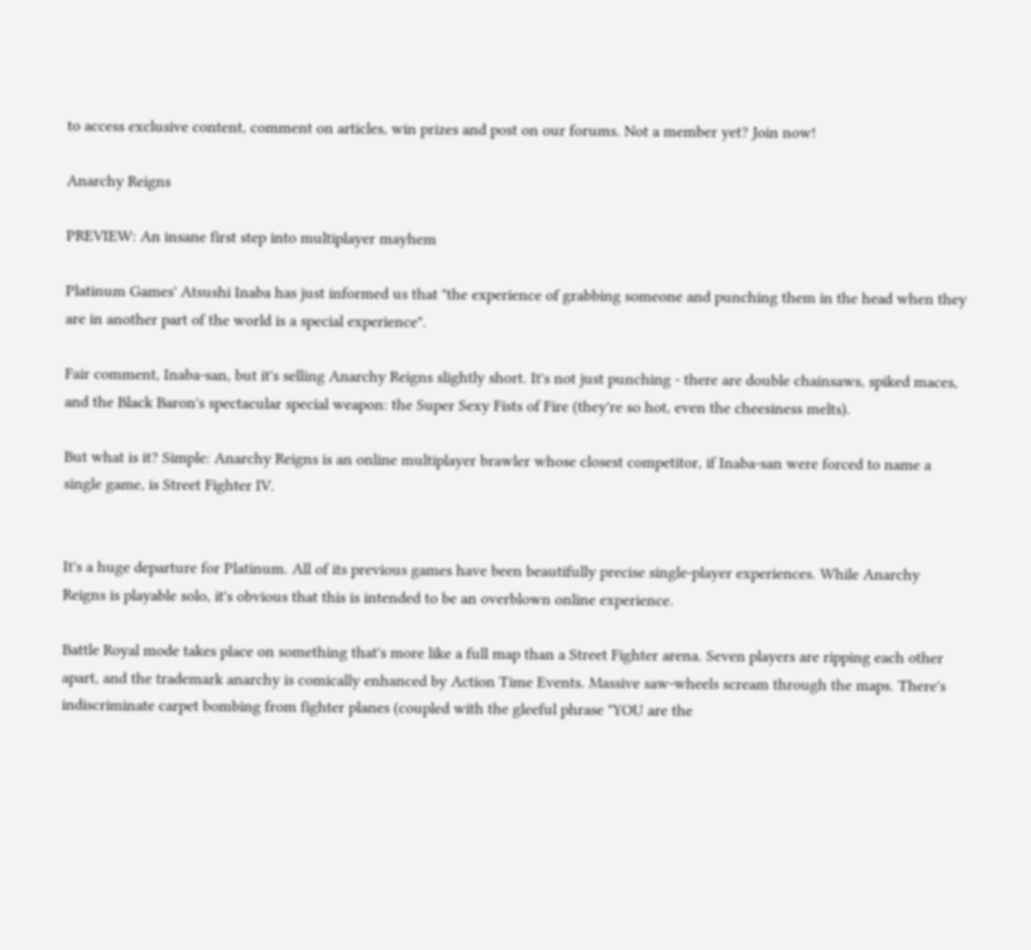to access exclusive content, comment on articles, win prizes and post on our forums. Not a member yet? Join now!

Anarchy Reigns

PREVIEW: An insane first step into multiplayer mayhem

Platinum Games' Atsushi Inaba has just informed us that "the experience of grabbing someone and punching them in the head when they are in another part of the world is a special experience".

Fair comment, Inaba-san, but it's selling Anarchy Reigns slightly short. It's not just punching - there are double chainsaws, spiked maces, and the Black Baron's spectacular special weapon: the Super Sexy Fists of Fire (they're so hot, even the cheesiness melts).

But what is it? Simple: Anarchy Reigns is an online multiplayer brawler whose closest competitor, if Inaba-san were forced to name a single game, is Street Fighter IV.


It's a huge departure for Platinum. All of its previous games have been beautifully precise single-player experiences. While Anarchy Reigns is playable solo, it's obvious that this is intended to be an overblown online experience.

Battle Royal mode takes place on something that's more like a full map than a Street Fighter arena. Seven players are ripping each other apart, and the trademark anarchy is comically enhanced by Action Time Events. Massive saw-wheels scream through the maps. There's indiscriminate carpet bombing from fighter planes (coupled with the gleeful phrase "YOU are the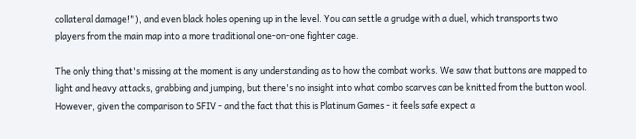collateral damage!"), and even black holes opening up in the level. You can settle a grudge with a duel, which transports two players from the main map into a more traditional one-on-one fighter cage.

The only thing that's missing at the moment is any understanding as to how the combat works. We saw that buttons are mapped to light and heavy attacks, grabbing and jumping, but there's no insight into what combo scarves can be knitted from the button wool. However, given the comparison to SFIV - and the fact that this is Platinum Games - it feels safe expect a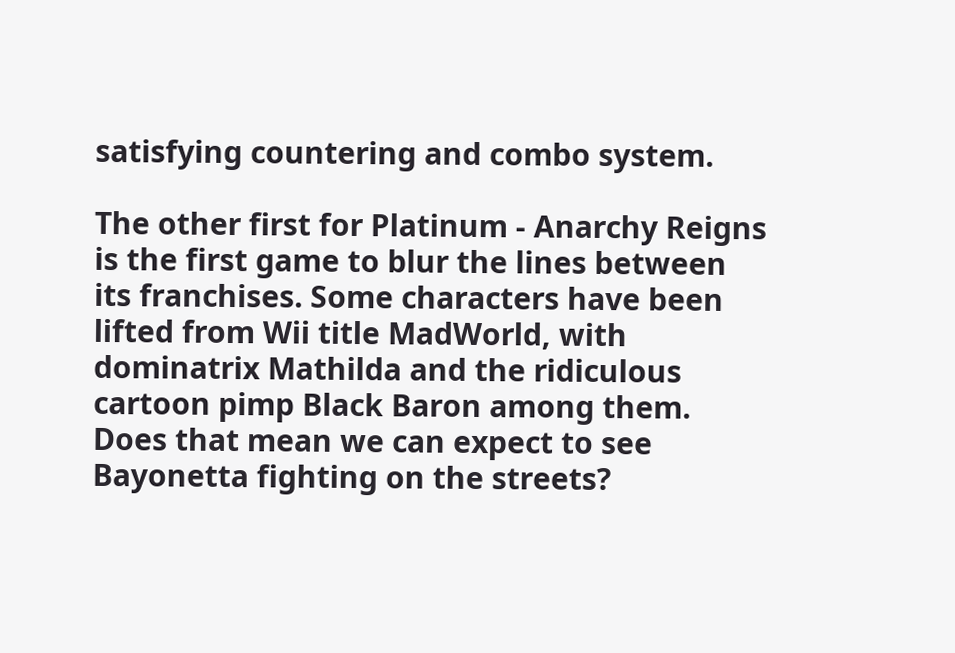satisfying countering and combo system.

The other first for Platinum - Anarchy Reigns is the first game to blur the lines between its franchises. Some characters have been lifted from Wii title MadWorld, with dominatrix Mathilda and the ridiculous cartoon pimp Black Baron among them. Does that mean we can expect to see Bayonetta fighting on the streets?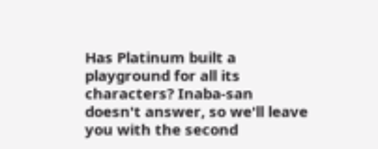Has Platinum built a playground for all its characters? Inaba-san doesn't answer, so we'll leave you with the second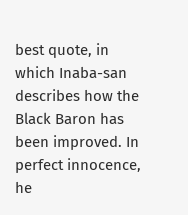best quote, in which Inaba-san describes how the Black Baron has been improved. In perfect innocence, he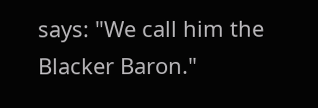says: "We call him the Blacker Baron."